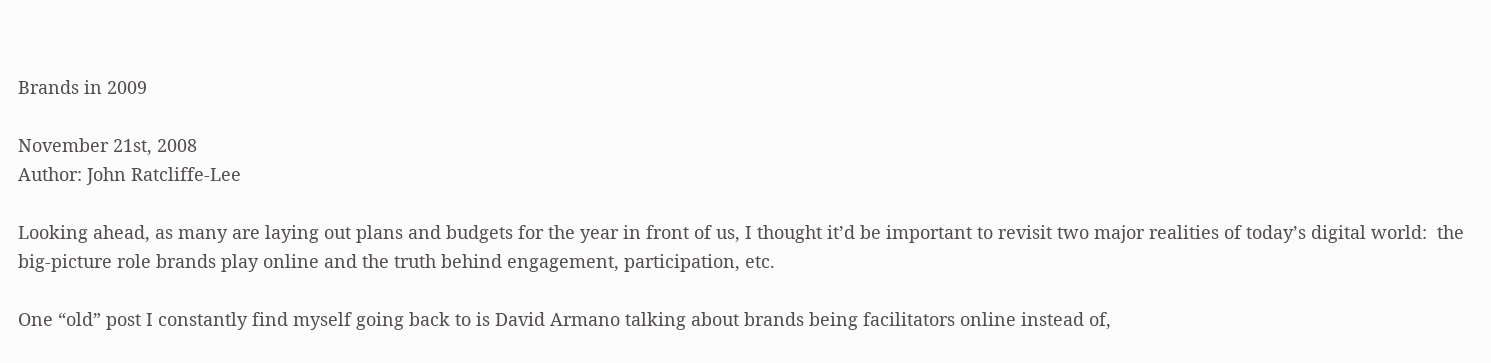Brands in 2009

November 21st, 2008
Author: John Ratcliffe-Lee

Looking ahead, as many are laying out plans and budgets for the year in front of us, I thought it’d be important to revisit two major realities of today’s digital world:  the big-picture role brands play online and the truth behind engagement, participation, etc.

One “old” post I constantly find myself going back to is David Armano talking about brands being facilitators online instead of,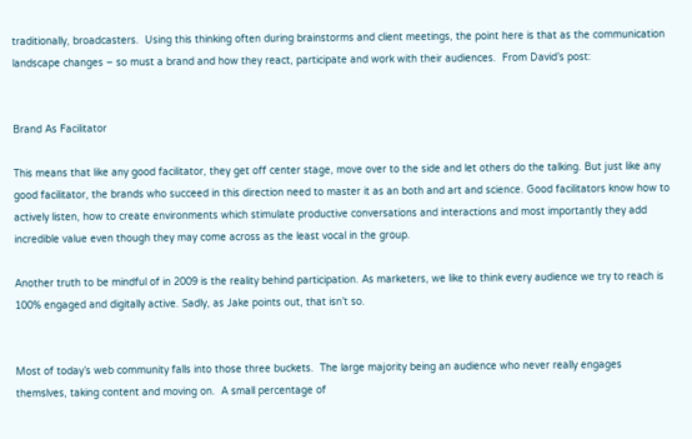traditionally, broadcasters.  Using this thinking often during brainstorms and client meetings, the point here is that as the communication landscape changes – so must a brand and how they react, participate and work with their audiences.  From David’s post:


Brand As Facilitator

This means that like any good facilitator, they get off center stage, move over to the side and let others do the talking. But just like any good facilitator, the brands who succeed in this direction need to master it as an both and art and science. Good facilitators know how to actively listen, how to create environments which stimulate productive conversations and interactions and most importantly they add incredible value even though they may come across as the least vocal in the group.

Another truth to be mindful of in 2009 is the reality behind participation. As marketers, we like to think every audience we try to reach is 100% engaged and digitally active. Sadly, as Jake points out, that isn’t so.


Most of today’s web community falls into those three buckets.  The large majority being an audience who never really engages themslves, taking content and moving on.  A small percentage of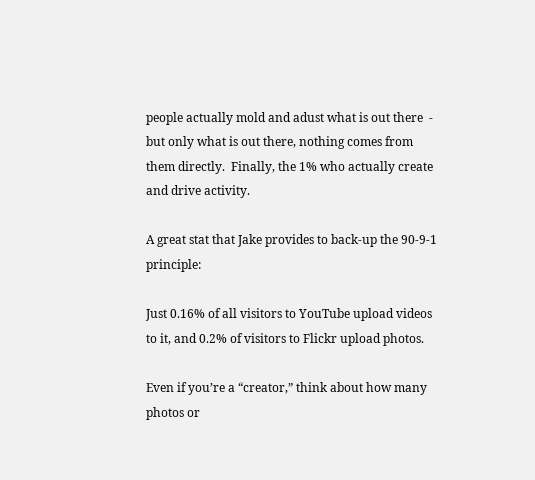people actually mold and adust what is out there  - but only what is out there, nothing comes from them directly.  Finally, the 1% who actually create and drive activity.

A great stat that Jake provides to back-up the 90-9-1 principle:

Just 0.16% of all visitors to YouTube upload videos to it, and 0.2% of visitors to Flickr upload photos.

Even if you’re a “creator,” think about how many photos or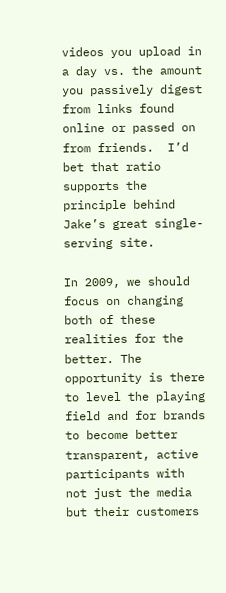videos you upload in a day vs. the amount you passively digest from links found online or passed on from friends.  I’d bet that ratio supports the principle behind Jake’s great single-serving site.

In 2009, we should focus on changing both of these realities for the better. The opportunity is there to level the playing field and for brands to become better transparent, active participants with not just the media but their customers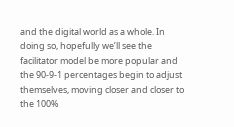and the digital world as a whole. In doing so, hopefully we’ll see the facilitator model be more popular and the 90-9-1 percentages begin to adjust themselves, moving closer and closer to the 100%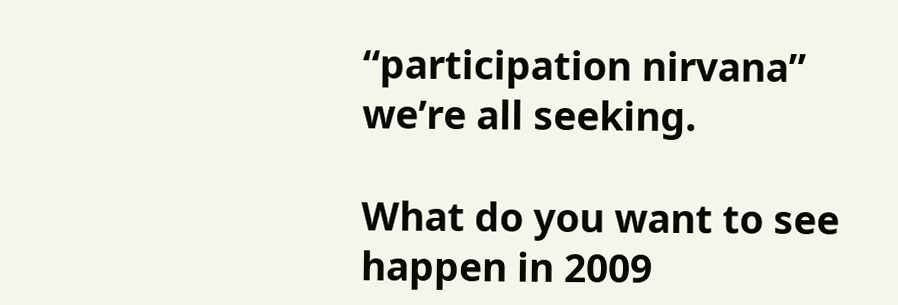“participation nirvana” we’re all seeking.

What do you want to see happen in 2009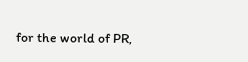for the world of PR,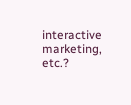interactive marketing, etc.?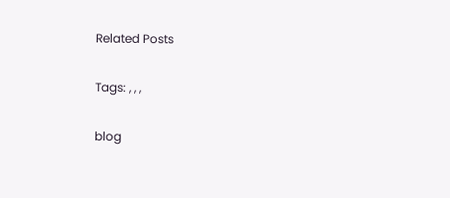Related Posts

Tags: , , ,

blog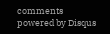comments powered by Disqus